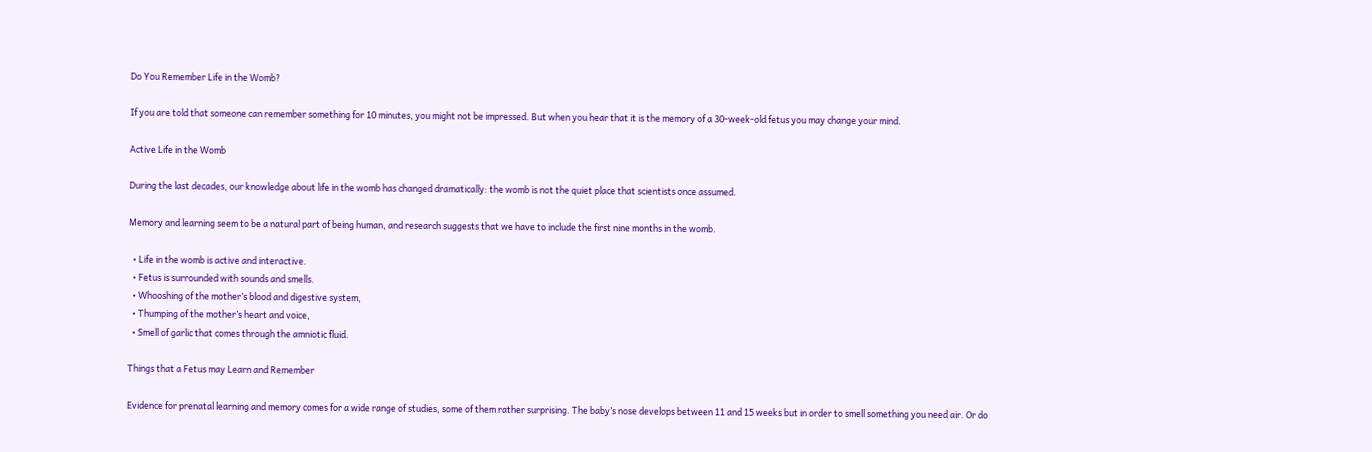Do You Remember Life in the Womb?

If you are told that someone can remember something for 10 minutes, you might not be impressed. But when you hear that it is the memory of a 30-week-old fetus you may change your mind.

Active Life in the Womb

During the last decades, our knowledge about life in the womb has changed dramatically: the womb is not the quiet place that scientists once assumed.

Memory and learning seem to be a natural part of being human, and research suggests that we have to include the first nine months in the womb.

  • Life in the womb is active and interactive.
  • Fetus is surrounded with sounds and smells.
  • Whooshing of the mother’s blood and digestive system,
  • Thumping of the mother’s heart and voice,
  • Smell of garlic that comes through the amniotic fluid.

Things that a Fetus may Learn and Remember

Evidence for prenatal learning and memory comes for a wide range of studies, some of them rather surprising. The baby’s nose develops between 11 and 15 weeks but in order to smell something you need air. Or do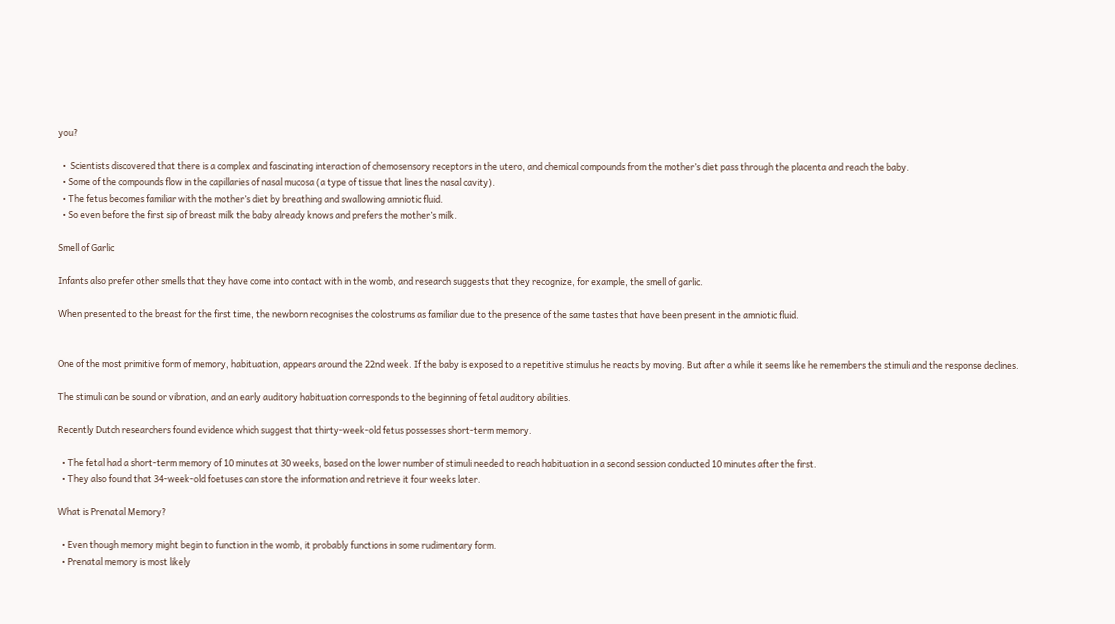you?

  •  Scientists discovered that there is a complex and fascinating interaction of chemosensory receptors in the utero, and chemical compounds from the mother’s diet pass through the placenta and reach the baby.
  • Some of the compounds flow in the capillaries of nasal mucosa (a type of tissue that lines the nasal cavity).
  • The fetus becomes familiar with the mother’s diet by breathing and swallowing amniotic fluid.
  • So even before the first sip of breast milk the baby already knows and prefers the mother’s milk.

Smell of Garlic

Infants also prefer other smells that they have come into contact with in the womb, and research suggests that they recognize, for example, the smell of garlic.

When presented to the breast for the first time, the newborn recognises the colostrums as familiar due to the presence of the same tastes that have been present in the amniotic fluid.


One of the most primitive form of memory, habituation, appears around the 22nd week. If the baby is exposed to a repetitive stimulus he reacts by moving. But after a while it seems like he remembers the stimuli and the response declines.

The stimuli can be sound or vibration, and an early auditory habituation corresponds to the beginning of fetal auditory abilities.

Recently Dutch researchers found evidence which suggest that thirty-week-old fetus possesses short-term memory.

  • The fetal had a short-term memory of 10 minutes at 30 weeks, based on the lower number of stimuli needed to reach habituation in a second session conducted 10 minutes after the first.
  • They also found that 34-week-old foetuses can store the information and retrieve it four weeks later.

What is Prenatal Memory?

  • Even though memory might begin to function in the womb, it probably functions in some rudimentary form.
  • Prenatal memory is most likely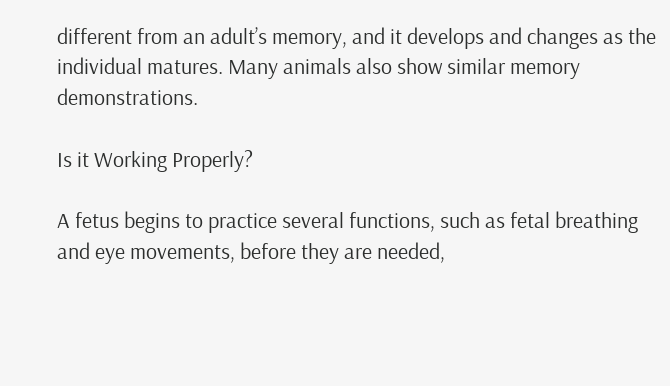different from an adult’s memory, and it develops and changes as the individual matures. Many animals also show similar memory demonstrations.

Is it Working Properly?

A fetus begins to practice several functions, such as fetal breathing and eye movements, before they are needed,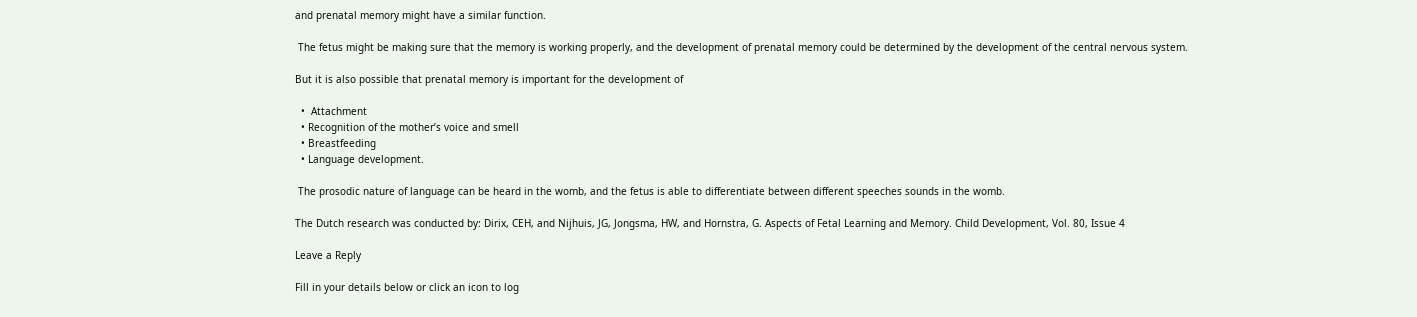and prenatal memory might have a similar function.

 The fetus might be making sure that the memory is working properly, and the development of prenatal memory could be determined by the development of the central nervous system.

But it is also possible that prenatal memory is important for the development of

  •  Attachment
  • Recognition of the mother’s voice and smell
  • Breastfeeding
  • Language development.

 The prosodic nature of language can be heard in the womb, and the fetus is able to differentiate between different speeches sounds in the womb.

The Dutch research was conducted by: Dirix, CEH, and Nijhuis, JG, Jongsma, HW, and Hornstra, G. Aspects of Fetal Learning and Memory. Child Development, Vol. 80, Issue 4

Leave a Reply

Fill in your details below or click an icon to log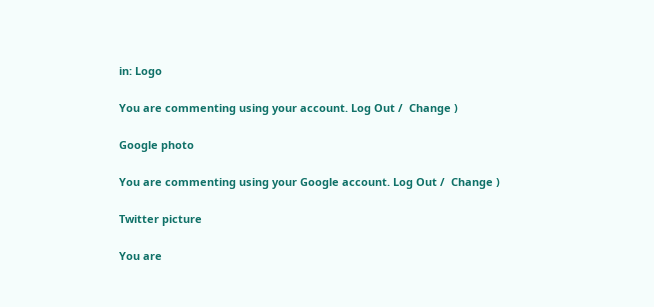in: Logo

You are commenting using your account. Log Out /  Change )

Google photo

You are commenting using your Google account. Log Out /  Change )

Twitter picture

You are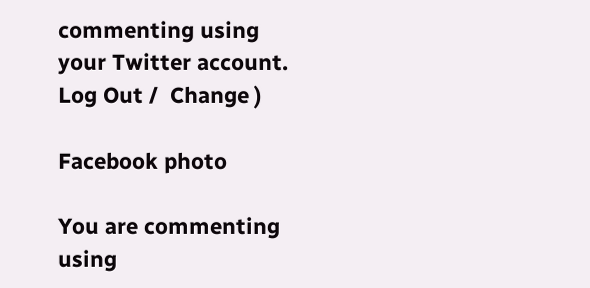commenting using your Twitter account. Log Out /  Change )

Facebook photo

You are commenting using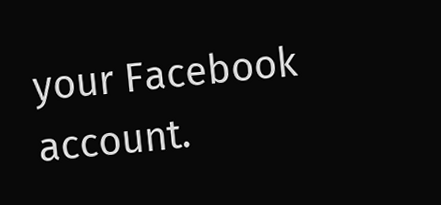your Facebook account.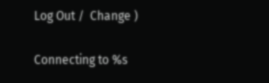Log Out /  Change )

Connecting to %s